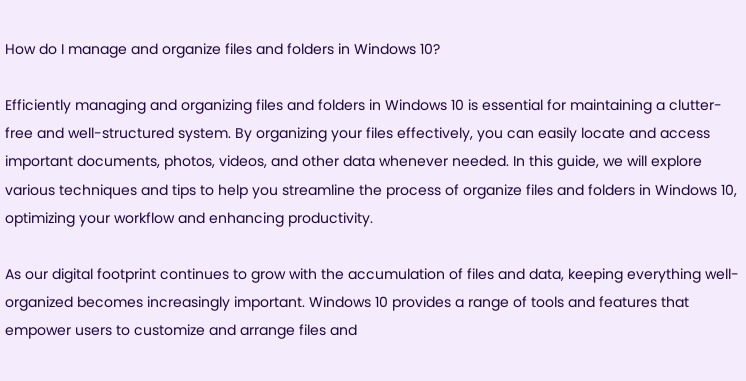How do I manage and organize files and folders in Windows 10?

Efficiently managing and organizing files and folders in Windows 10 is essential for maintaining a clutter-free and well-structured system. By organizing your files effectively, you can easily locate and access important documents, photos, videos, and other data whenever needed. In this guide, we will explore various techniques and tips to help you streamline the process of organize files and folders in Windows 10, optimizing your workflow and enhancing productivity.

As our digital footprint continues to grow with the accumulation of files and data, keeping everything well-organized becomes increasingly important. Windows 10 provides a range of tools and features that empower users to customize and arrange files and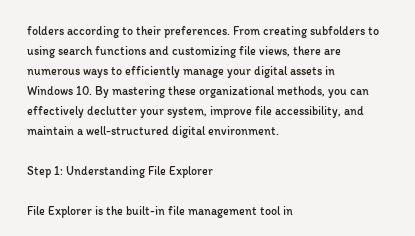folders according to their preferences. From creating subfolders to using search functions and customizing file views, there are numerous ways to efficiently manage your digital assets in Windows 10. By mastering these organizational methods, you can effectively declutter your system, improve file accessibility, and maintain a well-structured digital environment.

Step 1: Understanding File Explorer

File Explorer is the built-in file management tool in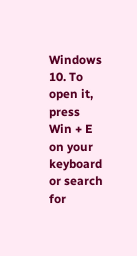Windows 10. To open it, press Win + E on your keyboard or search for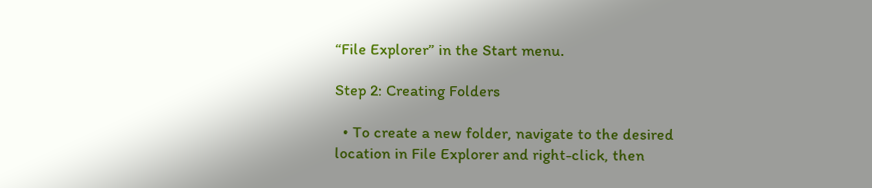“File Explorer” in the Start menu.

Step 2: Creating Folders

  • To create a new folder, navigate to the desired location in File Explorer and right-click, then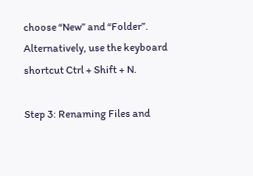choose “New” and “Folder”. Alternatively, use the keyboard shortcut Ctrl + Shift + N.

Step 3: Renaming Files and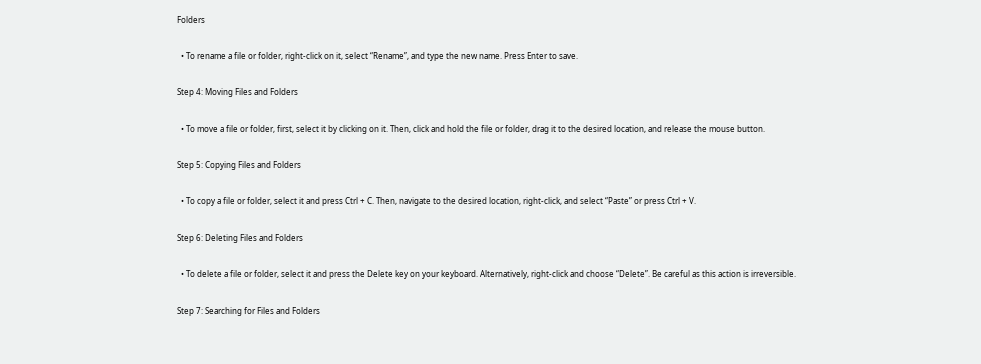Folders

  • To rename a file or folder, right-click on it, select “Rename”, and type the new name. Press Enter to save.

Step 4: Moving Files and Folders

  • To move a file or folder, first, select it by clicking on it. Then, click and hold the file or folder, drag it to the desired location, and release the mouse button.

Step 5: Copying Files and Folders

  • To copy a file or folder, select it and press Ctrl + C. Then, navigate to the desired location, right-click, and select “Paste” or press Ctrl + V.

Step 6: Deleting Files and Folders

  • To delete a file or folder, select it and press the Delete key on your keyboard. Alternatively, right-click and choose “Delete”. Be careful as this action is irreversible.

Step 7: Searching for Files and Folders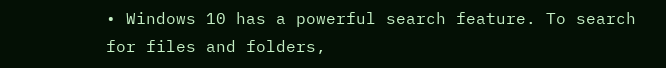• Windows 10 has a powerful search feature. To search for files and folders,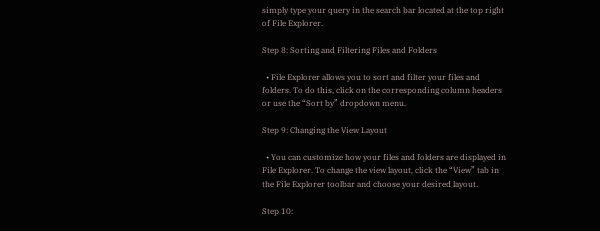simply type your query in the search bar located at the top right of File Explorer.

Step 8: Sorting and Filtering Files and Folders

  • File Explorer allows you to sort and filter your files and folders. To do this, click on the corresponding column headers or use the “Sort by” dropdown menu.

Step 9: Changing the View Layout

  • You can customize how your files and folders are displayed in File Explorer. To change the view layout, click the “View” tab in the File Explorer toolbar and choose your desired layout.

Step 10: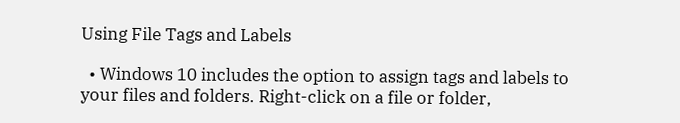Using File Tags and Labels

  • Windows 10 includes the option to assign tags and labels to your files and folders. Right-click on a file or folder,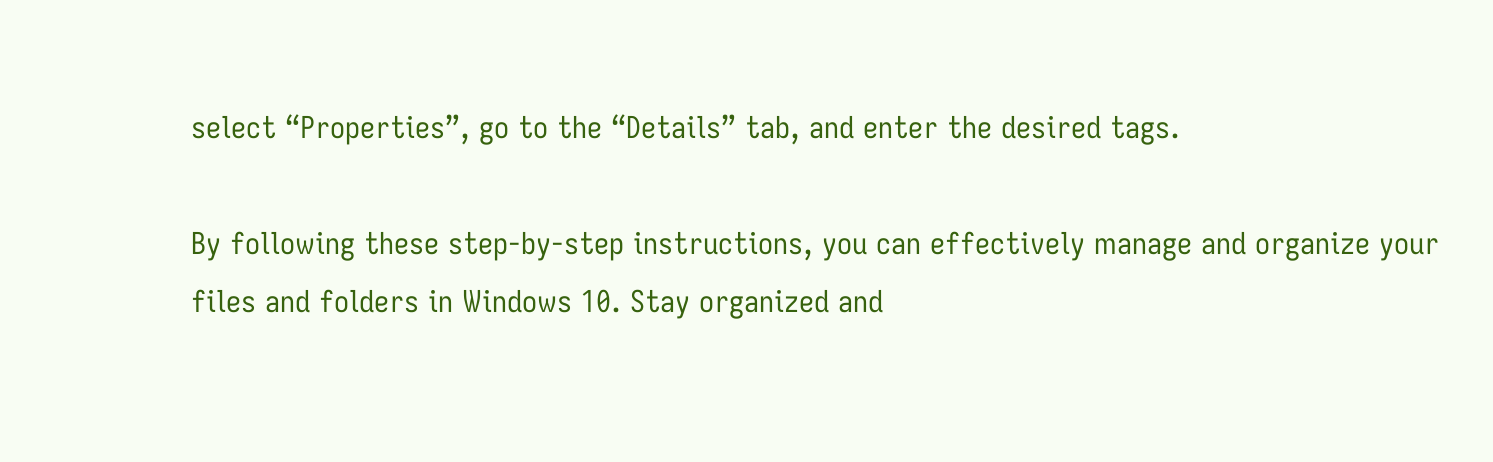select “Properties”, go to the “Details” tab, and enter the desired tags.

By following these step-by-step instructions, you can effectively manage and organize your files and folders in Windows 10. Stay organized and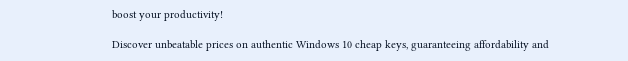boost your productivity!

Discover unbeatable prices on authentic Windows 10 cheap keys, guaranteeing affordability and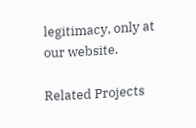legitimacy, only at our website.

Related Projects